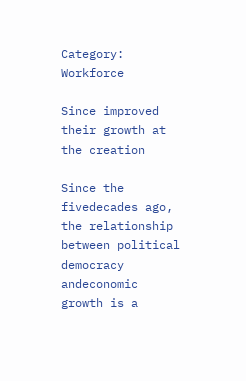Category: Workforce

Since improved their growth at the creation

Since the fivedecades ago, the relationship between political democracy andeconomic growth is a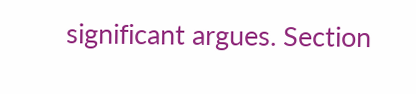significant argues. Section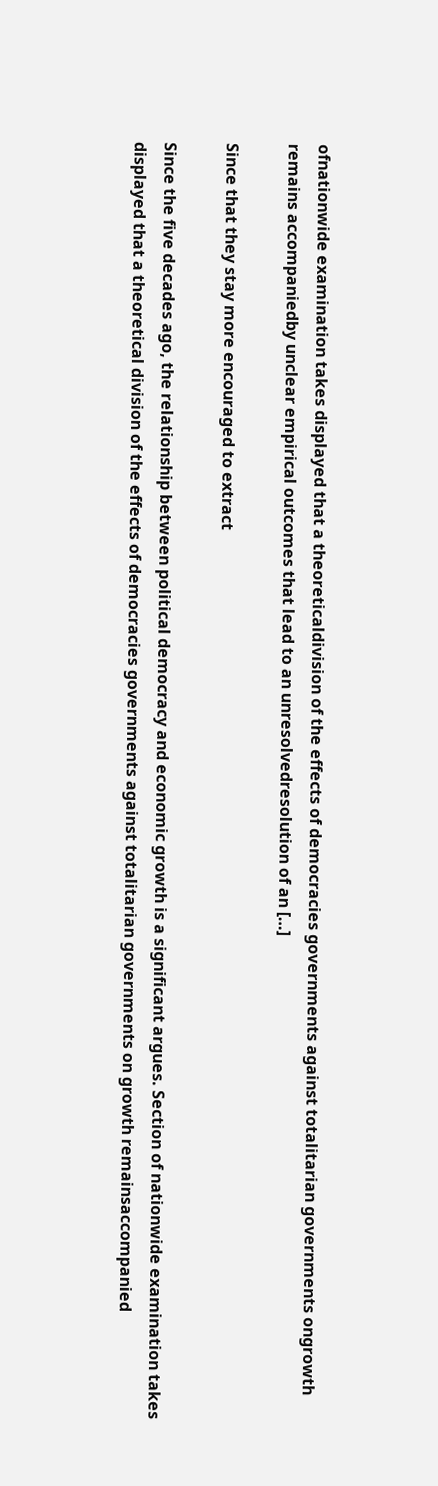ofnationwide examination takes displayed that a theoreticaldivision of the effects of democracies governments against totalitarian governments ongrowth remains accompaniedby unclear empirical outcomes that lead to an unresolvedresolution of an […]

Since that they stay more encouraged to extract

Since the five decades ago, the relationship between political democracy and economic growth is a significant argues. Section of nationwide examination takes displayed that a theoretical division of the effects of democracies governments against totalitarian governments on growth remainsaccompanied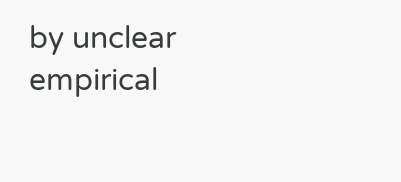by unclear empirical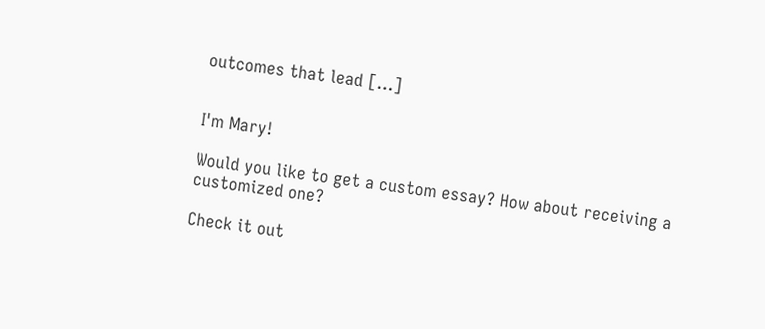outcomes that lead […]


I'm Mary!

Would you like to get a custom essay? How about receiving a customized one?

Check it out